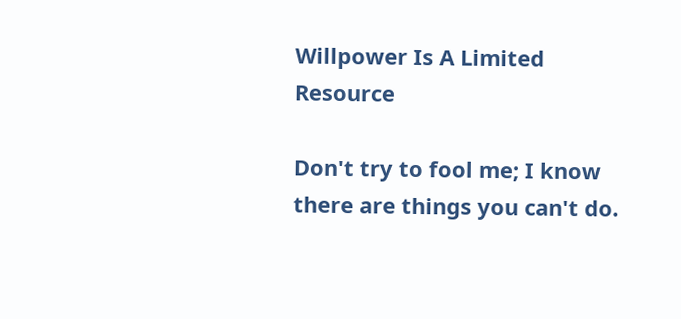Willpower Is A Limited Resource

Don't try to fool me; I know there are things you can't do.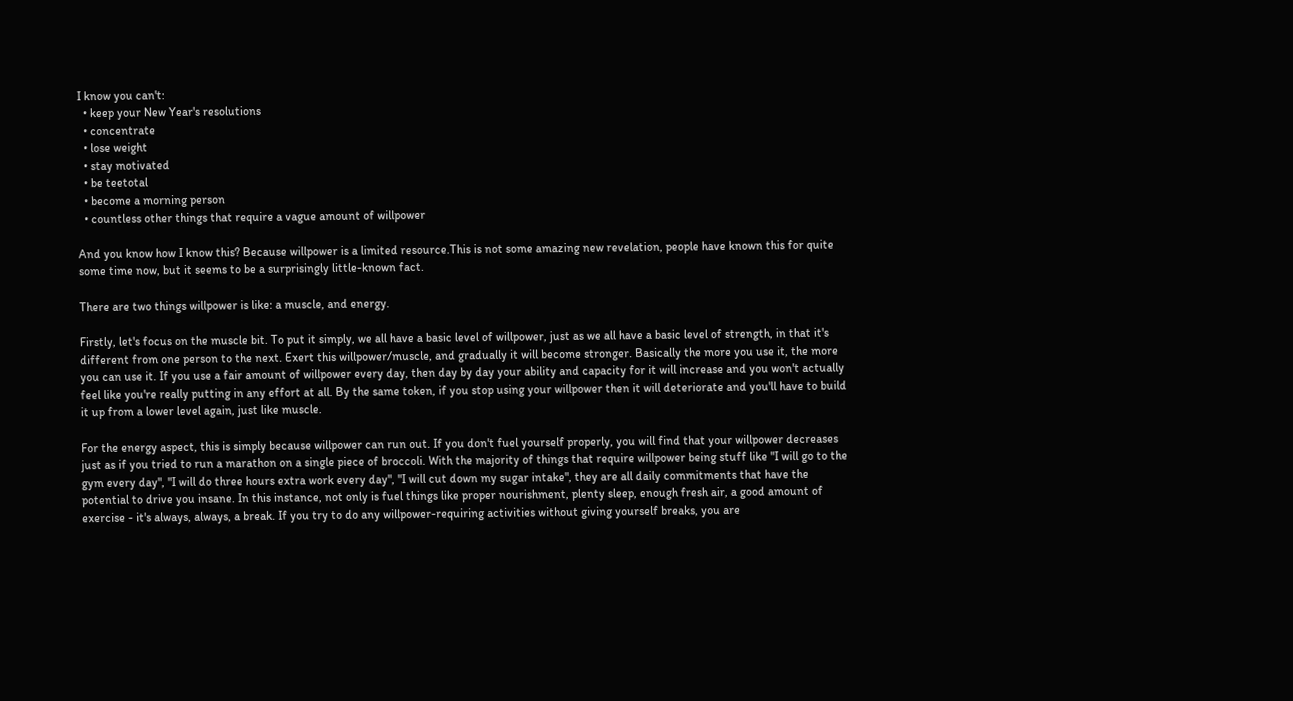I know you can't:
  • keep your New Year's resolutions
  • concentrate
  • lose weight
  • stay motivated
  • be teetotal
  • become a morning person
  • countless other things that require a vague amount of willpower

And you know how I know this? Because willpower is a limited resource.This is not some amazing new revelation, people have known this for quite some time now, but it seems to be a surprisingly little-known fact.

There are two things willpower is like: a muscle, and energy.

Firstly, let's focus on the muscle bit. To put it simply, we all have a basic level of willpower, just as we all have a basic level of strength, in that it's different from one person to the next. Exert this willpower/muscle, and gradually it will become stronger. Basically the more you use it, the more you can use it. If you use a fair amount of willpower every day, then day by day your ability and capacity for it will increase and you won't actually feel like you're really putting in any effort at all. By the same token, if you stop using your willpower then it will deteriorate and you'll have to build it up from a lower level again, just like muscle.

For the energy aspect, this is simply because willpower can run out. If you don't fuel yourself properly, you will find that your willpower decreases just as if you tried to run a marathon on a single piece of broccoli. With the majority of things that require willpower being stuff like "I will go to the gym every day", "I will do three hours extra work every day", "I will cut down my sugar intake", they are all daily commitments that have the potential to drive you insane. In this instance, not only is fuel things like proper nourishment, plenty sleep, enough fresh air, a good amount of exercise - it's always, always, a break. If you try to do any willpower-requiring activities without giving yourself breaks, you are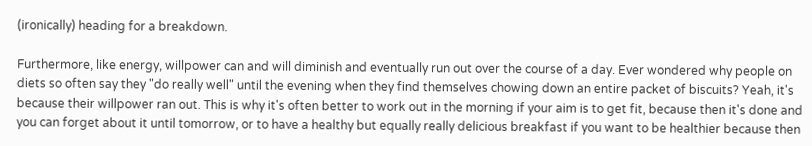(ironically) heading for a breakdown.

Furthermore, like energy, willpower can and will diminish and eventually run out over the course of a day. Ever wondered why people on diets so often say they "do really well" until the evening when they find themselves chowing down an entire packet of biscuits? Yeah, it's because their willpower ran out. This is why it's often better to work out in the morning if your aim is to get fit, because then it's done and you can forget about it until tomorrow, or to have a healthy but equally really delicious breakfast if you want to be healthier because then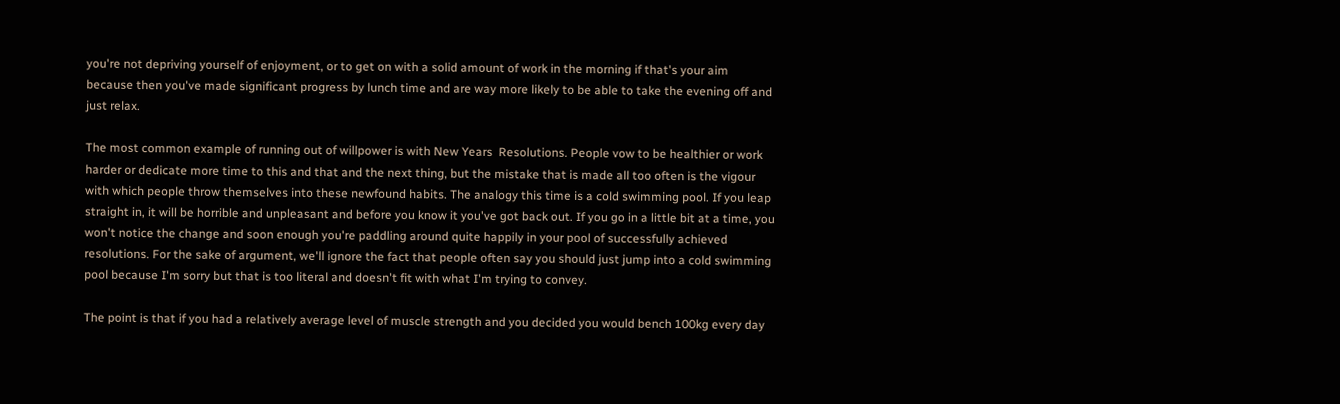you're not depriving yourself of enjoyment, or to get on with a solid amount of work in the morning if that's your aim because then you've made significant progress by lunch time and are way more likely to be able to take the evening off and just relax.

The most common example of running out of willpower is with New Years  Resolutions. People vow to be healthier or work harder or dedicate more time to this and that and the next thing, but the mistake that is made all too often is the vigour with which people throw themselves into these newfound habits. The analogy this time is a cold swimming pool. If you leap straight in, it will be horrible and unpleasant and before you know it you've got back out. If you go in a little bit at a time, you won't notice the change and soon enough you're paddling around quite happily in your pool of successfully achieved resolutions. For the sake of argument, we'll ignore the fact that people often say you should just jump into a cold swimming pool because I'm sorry but that is too literal and doesn't fit with what I'm trying to convey.

The point is that if you had a relatively average level of muscle strength and you decided you would bench 100kg every day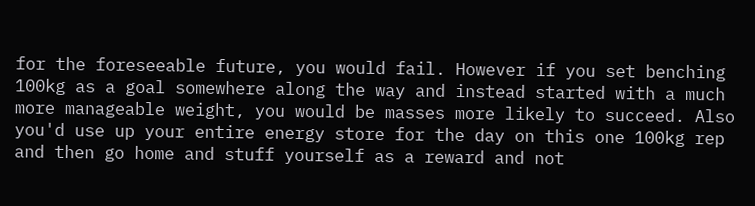for the foreseeable future, you would fail. However if you set benching 100kg as a goal somewhere along the way and instead started with a much more manageable weight, you would be masses more likely to succeed. Also you'd use up your entire energy store for the day on this one 100kg rep and then go home and stuff yourself as a reward and not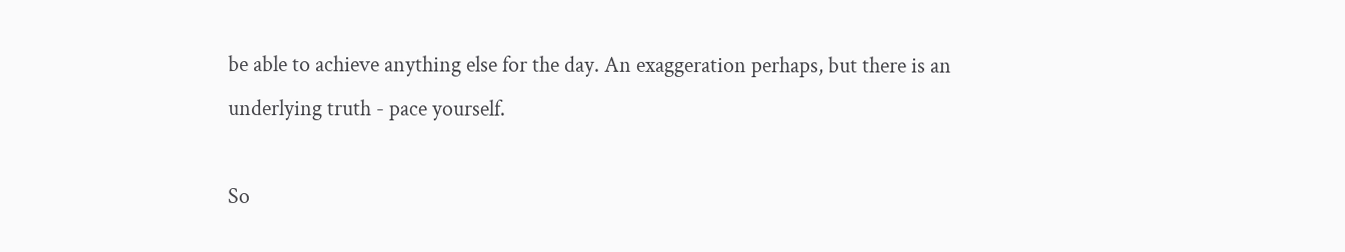be able to achieve anything else for the day. An exaggeration perhaps, but there is an underlying truth - pace yourself.

So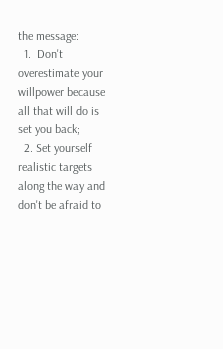the message:
  1.  Don't overestimate your willpower because all that will do is set you back;
  2. Set yourself realistic targets along the way and don't be afraid to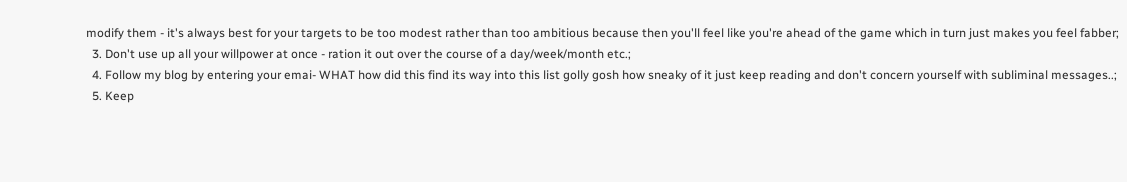modify them - it's always best for your targets to be too modest rather than too ambitious because then you'll feel like you're ahead of the game which in turn just makes you feel fabber;
  3. Don't use up all your willpower at once - ration it out over the course of a day/week/month etc.;
  4. Follow my blog by entering your emai- WHAT how did this find its way into this list golly gosh how sneaky of it just keep reading and don't concern yourself with subliminal messages..;
  5. Keep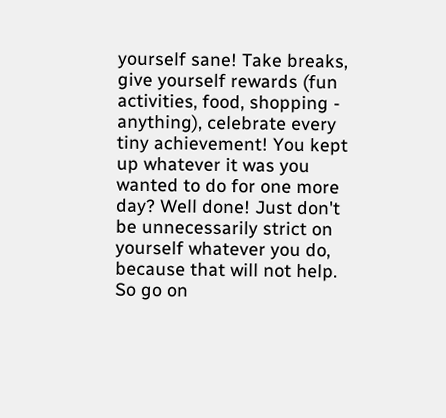yourself sane! Take breaks, give yourself rewards (fun activities, food, shopping - anything), celebrate every tiny achievement! You kept up whatever it was you wanted to do for one more day? Well done! Just don't be unnecessarily strict on yourself whatever you do, because that will not help.
So go on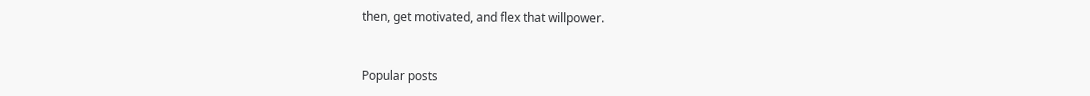then, get motivated, and flex that willpower.


Popular posts